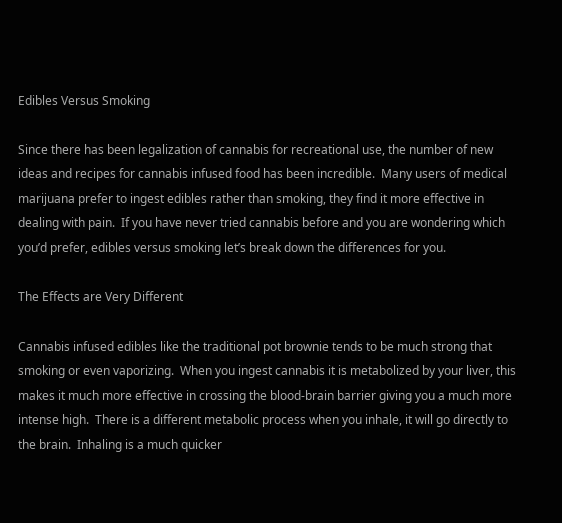Edibles Versus Smoking

Since there has been legalization of cannabis for recreational use, the number of new ideas and recipes for cannabis infused food has been incredible.  Many users of medical marijuana prefer to ingest edibles rather than smoking, they find it more effective in dealing with pain.  If you have never tried cannabis before and you are wondering which you’d prefer, edibles versus smoking let’s break down the differences for you.

The Effects are Very Different

Cannabis infused edibles like the traditional pot brownie tends to be much strong that smoking or even vaporizing.  When you ingest cannabis it is metabolized by your liver, this makes it much more effective in crossing the blood-brain barrier giving you a much more intense high.  There is a different metabolic process when you inhale, it will go directly to the brain.  Inhaling is a much quicker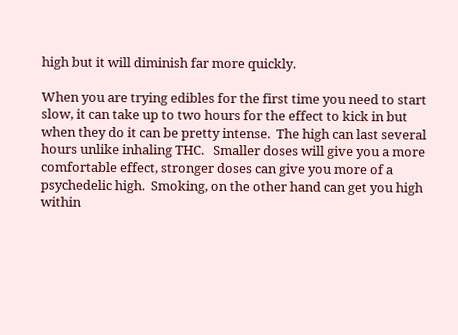high but it will diminish far more quickly.

When you are trying edibles for the first time you need to start slow, it can take up to two hours for the effect to kick in but when they do it can be pretty intense.  The high can last several hours unlike inhaling THC.   Smaller doses will give you a more comfortable effect, stronger doses can give you more of a psychedelic high.  Smoking, on the other hand can get you high within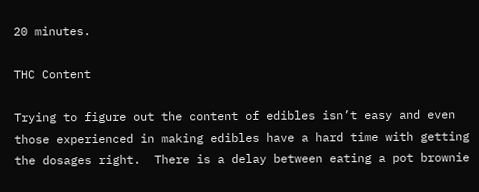20 minutes.

THC Content

Trying to figure out the content of edibles isn’t easy and even those experienced in making edibles have a hard time with getting the dosages right.  There is a delay between eating a pot brownie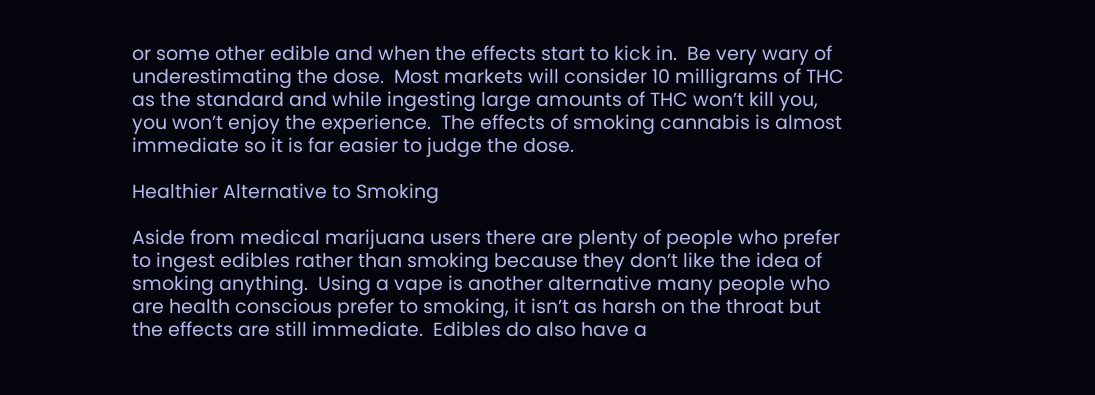or some other edible and when the effects start to kick in.  Be very wary of underestimating the dose.  Most markets will consider 10 milligrams of THC as the standard and while ingesting large amounts of THC won’t kill you, you won’t enjoy the experience.  The effects of smoking cannabis is almost immediate so it is far easier to judge the dose.

Healthier Alternative to Smoking

Aside from medical marijuana users there are plenty of people who prefer to ingest edibles rather than smoking because they don’t like the idea of smoking anything.  Using a vape is another alternative many people who are health conscious prefer to smoking, it isn’t as harsh on the throat but the effects are still immediate.  Edibles do also have a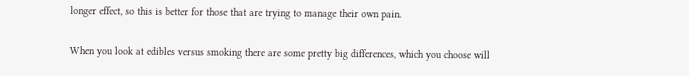longer effect, so this is better for those that are trying to manage their own pain.

When you look at edibles versus smoking there are some pretty big differences, which you choose will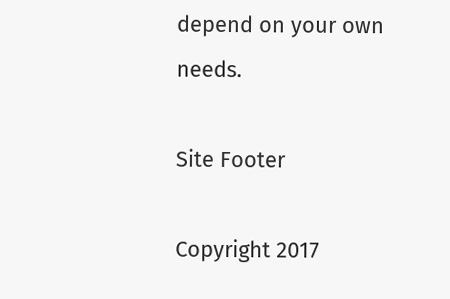depend on your own needs.

Site Footer

Copyright 2017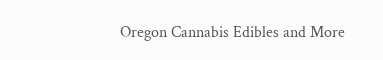Oregon Cannabis Edibles and More